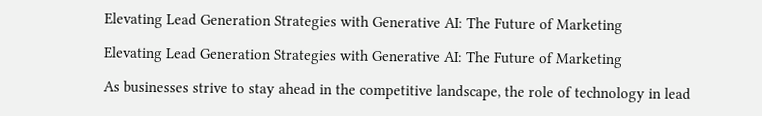Elevating Lead Generation Strategies with Generative AI: The Future of Marketing

Elevating Lead Generation Strategies with Generative AI: The Future of Marketing

As businesses strive to stay ahead in the competitive landscape, the role of technology in lead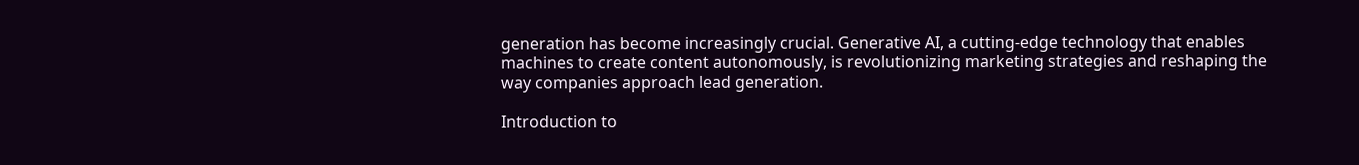generation has become increasingly crucial. Generative AI, a cutting-edge technology that enables machines to create content autonomously, is revolutionizing marketing strategies and reshaping the way companies approach lead generation.

Introduction to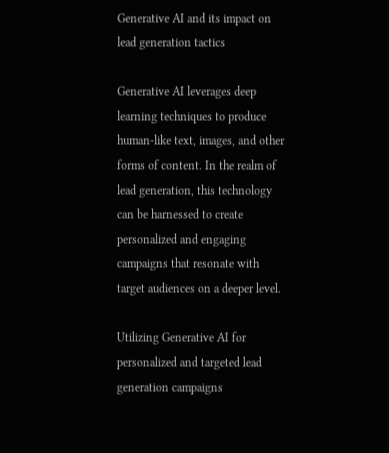Generative AI and its impact on lead generation tactics

Generative AI leverages deep learning techniques to produce human-like text, images, and other forms of content. In the realm of lead generation, this technology can be harnessed to create personalized and engaging campaigns that resonate with target audiences on a deeper level.

Utilizing Generative AI for personalized and targeted lead generation campaigns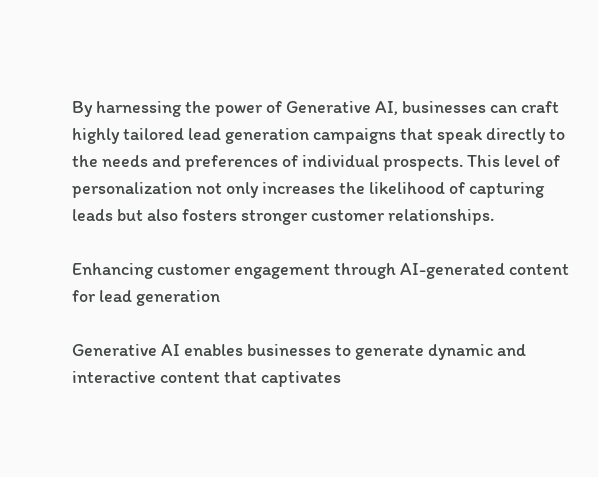By harnessing the power of Generative AI, businesses can craft highly tailored lead generation campaigns that speak directly to the needs and preferences of individual prospects. This level of personalization not only increases the likelihood of capturing leads but also fosters stronger customer relationships.

Enhancing customer engagement through AI-generated content for lead generation

Generative AI enables businesses to generate dynamic and interactive content that captivates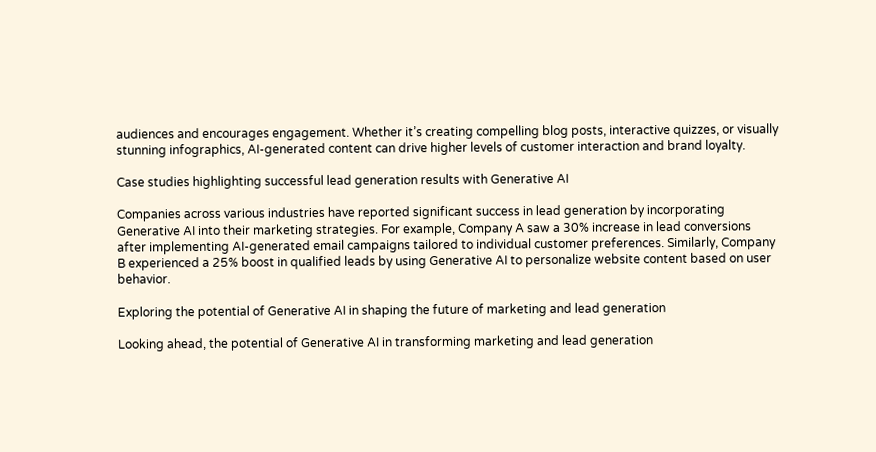audiences and encourages engagement. Whether it’s creating compelling blog posts, interactive quizzes, or visually stunning infographics, AI-generated content can drive higher levels of customer interaction and brand loyalty.

Case studies highlighting successful lead generation results with Generative AI

Companies across various industries have reported significant success in lead generation by incorporating Generative AI into their marketing strategies. For example, Company A saw a 30% increase in lead conversions after implementing AI-generated email campaigns tailored to individual customer preferences. Similarly, Company B experienced a 25% boost in qualified leads by using Generative AI to personalize website content based on user behavior.

Exploring the potential of Generative AI in shaping the future of marketing and lead generation

Looking ahead, the potential of Generative AI in transforming marketing and lead generation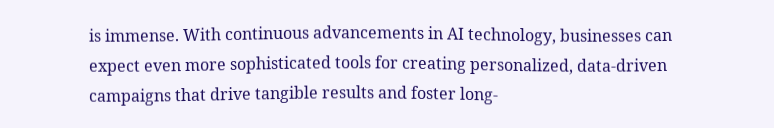is immense. With continuous advancements in AI technology, businesses can expect even more sophisticated tools for creating personalized, data-driven campaigns that drive tangible results and foster long-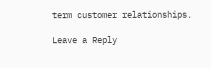term customer relationships.

Leave a Reply